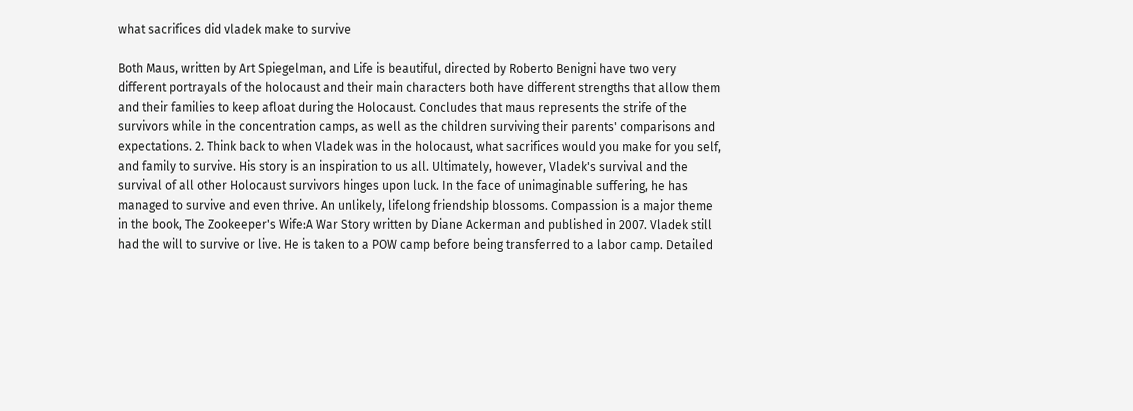what sacrifices did vladek make to survive

Both Maus, written by Art Spiegelman, and Life is beautiful, directed by Roberto Benigni have two very different portrayals of the holocaust and their main characters both have different strengths that allow them and their families to keep afloat during the Holocaust. Concludes that maus represents the strife of the survivors while in the concentration camps, as well as the children surviving their parents' comparisons and expectations. 2. Think back to when Vladek was in the holocaust, what sacrifices would you make for you self, and family to survive. His story is an inspiration to us all. Ultimately, however, Vladek's survival and the survival of all other Holocaust survivors hinges upon luck. In the face of unimaginable suffering, he has managed to survive and even thrive. An unlikely, lifelong friendship blossoms. Compassion is a major theme in the book, The Zookeeper's Wife:A War Story written by Diane Ackerman and published in 2007. Vladek still had the will to survive or live. He is taken to a POW camp before being transferred to a labor camp. Detailed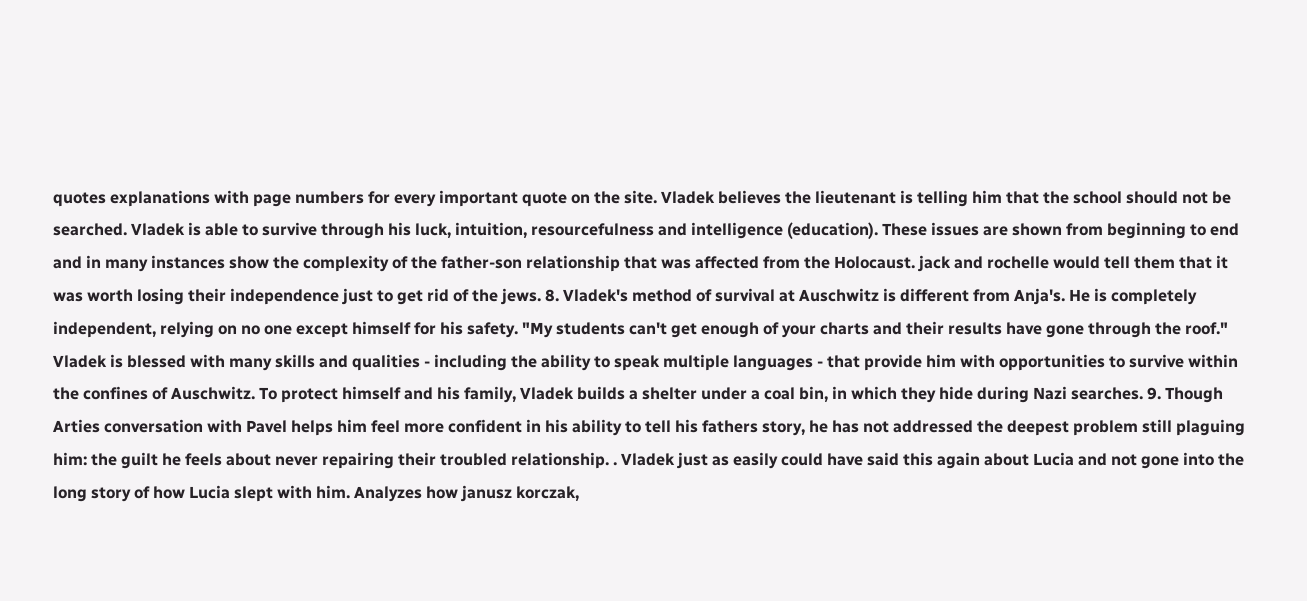quotes explanations with page numbers for every important quote on the site. Vladek believes the lieutenant is telling him that the school should not be searched. Vladek is able to survive through his luck, intuition, resourcefulness and intelligence (education). These issues are shown from beginning to end and in many instances show the complexity of the father-son relationship that was affected from the Holocaust. jack and rochelle would tell them that it was worth losing their independence just to get rid of the jews. 8. Vladek's method of survival at Auschwitz is different from Anja's. He is completely independent, relying on no one except himself for his safety. "My students can't get enough of your charts and their results have gone through the roof." Vladek is blessed with many skills and qualities - including the ability to speak multiple languages - that provide him with opportunities to survive within the confines of Auschwitz. To protect himself and his family, Vladek builds a shelter under a coal bin, in which they hide during Nazi searches. 9. Though Arties conversation with Pavel helps him feel more confident in his ability to tell his fathers story, he has not addressed the deepest problem still plaguing him: the guilt he feels about never repairing their troubled relationship. . Vladek just as easily could have said this again about Lucia and not gone into the long story of how Lucia slept with him. Analyzes how janusz korczak,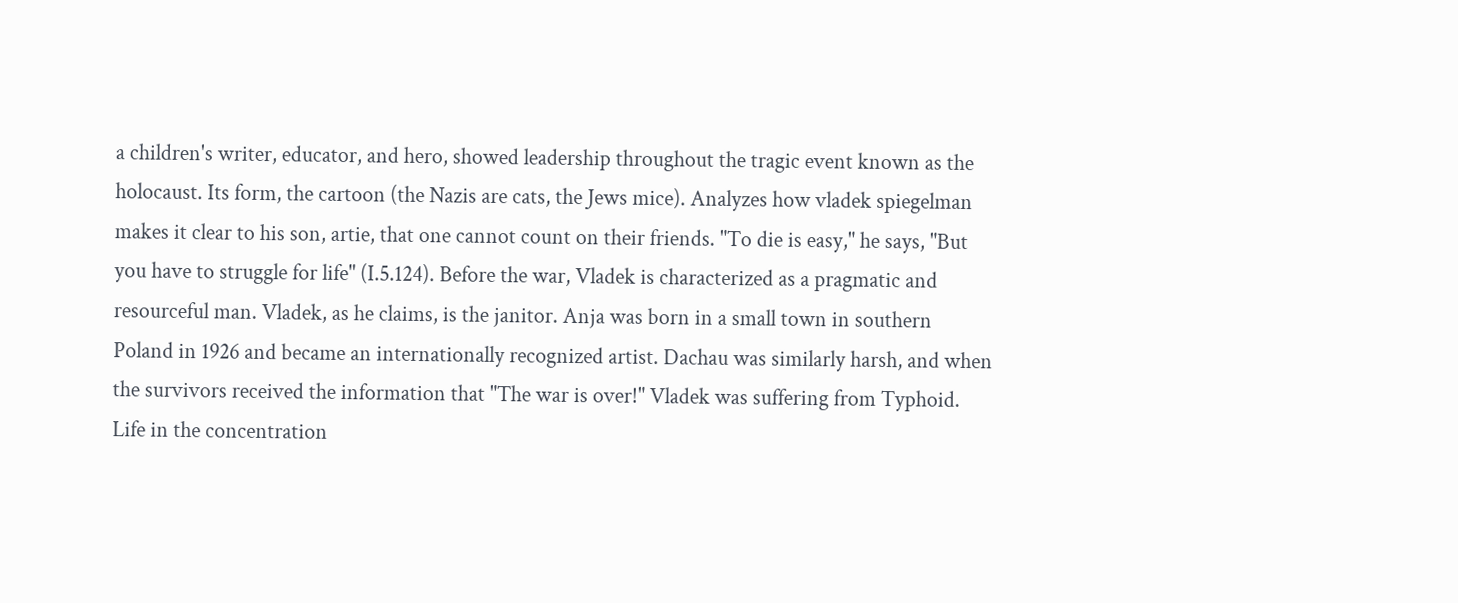a children's writer, educator, and hero, showed leadership throughout the tragic event known as the holocaust. Its form, the cartoon (the Nazis are cats, the Jews mice). Analyzes how vladek spiegelman makes it clear to his son, artie, that one cannot count on their friends. "To die is easy," he says, "But you have to struggle for life" (I.5.124). Before the war, Vladek is characterized as a pragmatic and resourceful man. Vladek, as he claims, is the janitor. Anja was born in a small town in southern Poland in 1926 and became an internationally recognized artist. Dachau was similarly harsh, and when the survivors received the information that "The war is over!" Vladek was suffering from Typhoid. Life in the concentration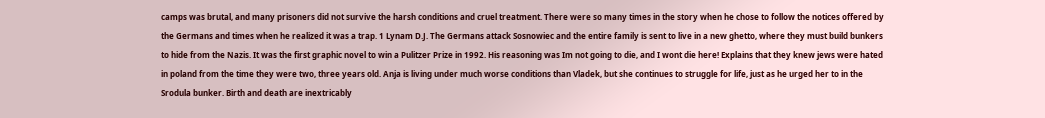camps was brutal, and many prisoners did not survive the harsh conditions and cruel treatment. There were so many times in the story when he chose to follow the notices offered by the Germans and times when he realized it was a trap. 1 Lynam D.J. The Germans attack Sosnowiec and the entire family is sent to live in a new ghetto, where they must build bunkers to hide from the Nazis. It was the first graphic novel to win a Pulitzer Prize in 1992. His reasoning was Im not going to die, and I wont die here! Explains that they knew jews were hated in poland from the time they were two, three years old. Anja is living under much worse conditions than Vladek, but she continues to struggle for life, just as he urged her to in the Srodula bunker. Birth and death are inextricably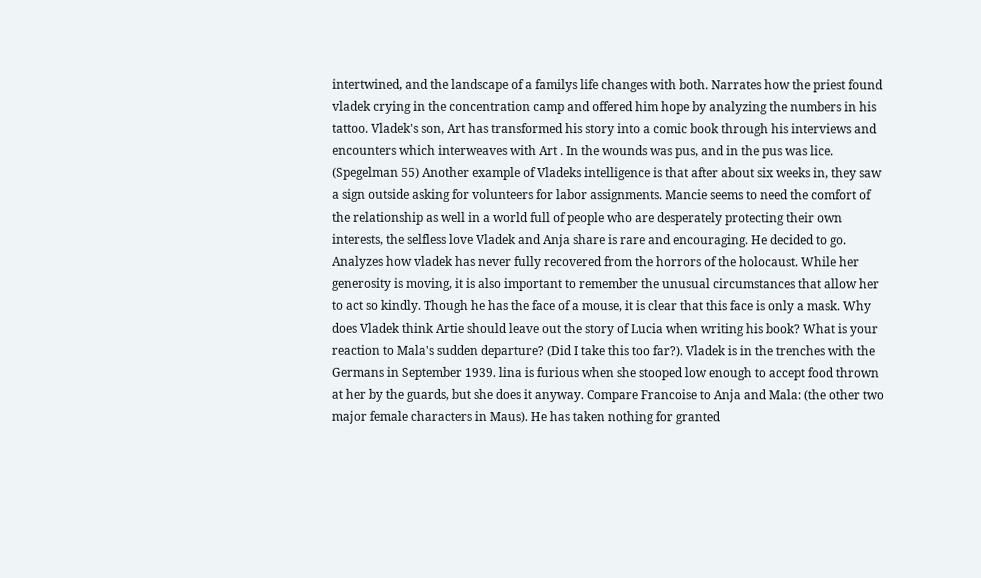intertwined, and the landscape of a familys life changes with both. Narrates how the priest found vladek crying in the concentration camp and offered him hope by analyzing the numbers in his tattoo. Vladek's son, Art has transformed his story into a comic book through his interviews and encounters which interweaves with Art . In the wounds was pus, and in the pus was lice. (Spegelman 55) Another example of Vladeks intelligence is that after about six weeks in, they saw a sign outside asking for volunteers for labor assignments. Mancie seems to need the comfort of the relationship as well in a world full of people who are desperately protecting their own interests, the selfless love Vladek and Anja share is rare and encouraging. He decided to go. Analyzes how vladek has never fully recovered from the horrors of the holocaust. While her generosity is moving, it is also important to remember the unusual circumstances that allow her to act so kindly. Though he has the face of a mouse, it is clear that this face is only a mask. Why does Vladek think Artie should leave out the story of Lucia when writing his book? What is your reaction to Mala's sudden departure? (Did I take this too far?). Vladek is in the trenches with the Germans in September 1939. lina is furious when she stooped low enough to accept food thrown at her by the guards, but she does it anyway. Compare Francoise to Anja and Mala: (the other two major female characters in Maus). He has taken nothing for granted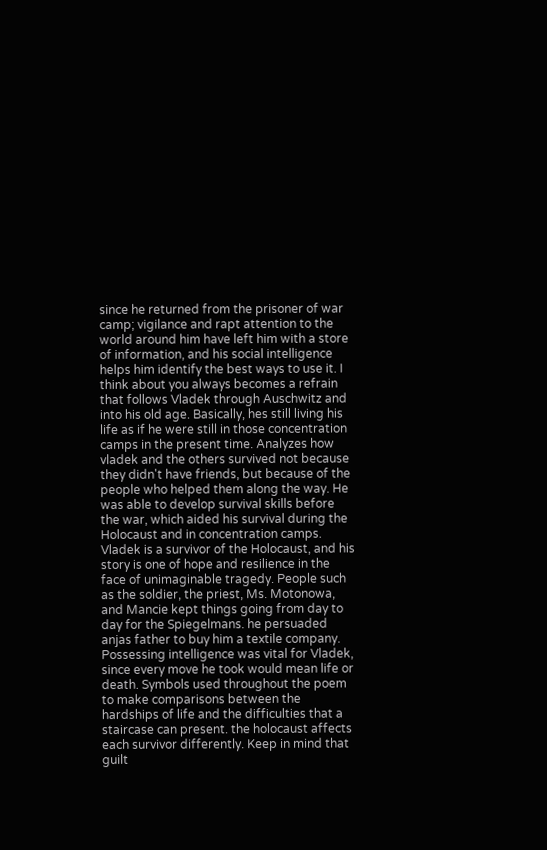since he returned from the prisoner of war camp; vigilance and rapt attention to the world around him have left him with a store of information, and his social intelligence helps him identify the best ways to use it. I think about you always becomes a refrain that follows Vladek through Auschwitz and into his old age. Basically, hes still living his life as if he were still in those concentration camps in the present time. Analyzes how vladek and the others survived not because they didn't have friends, but because of the people who helped them along the way. He was able to develop survival skills before the war, which aided his survival during the Holocaust and in concentration camps. Vladek is a survivor of the Holocaust, and his story is one of hope and resilience in the face of unimaginable tragedy. People such as the soldier, the priest, Ms. Motonowa, and Mancie kept things going from day to day for the Spiegelmans. he persuaded anjas father to buy him a textile company. Possessing intelligence was vital for Vladek, since every move he took would mean life or death. Symbols used throughout the poem to make comparisons between the hardships of life and the difficulties that a staircase can present. the holocaust affects each survivor differently. Keep in mind that guilt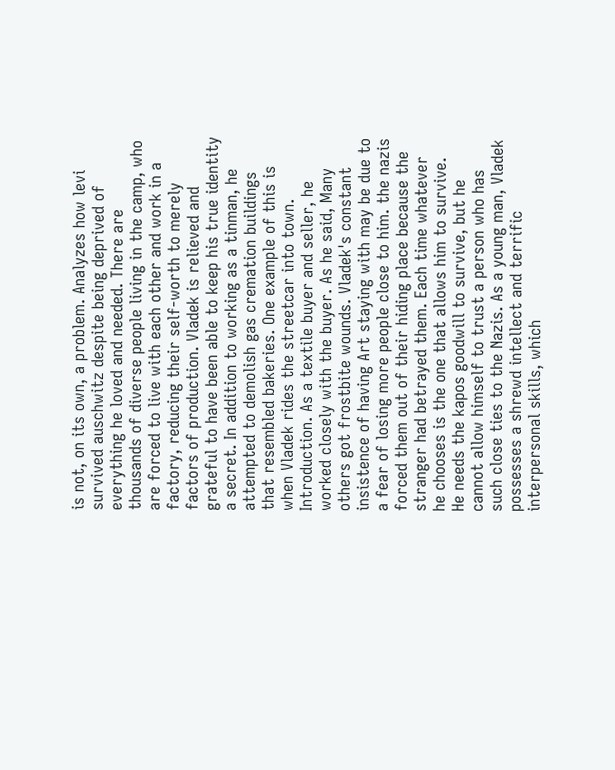is not, on its own, a problem. Analyzes how levi survived auschwitz despite being deprived of everything he loved and needed. There are thousands of diverse people living in the camp, who are forced to live with each other and work in a factory, reducing their self-worth to merely factors of production. Vladek is relieved and grateful to have been able to keep his true identity a secret. In addition to working as a tinman, he attempted to demolish gas cremation buildings that resembled bakeries. One example of this is when Vladek rides the streetcar into town. Introduction. As a textile buyer and seller, he worked closely with the buyer. As he said, Many others got frostbite wounds. Vladek's constant insistence of having Art staying with may be due to a fear of losing more people close to him. the nazis forced them out of their hiding place because the stranger had betrayed them. Each time whatever he chooses is the one that allows him to survive. He needs the kapos goodwill to survive, but he cannot allow himself to trust a person who has such close ties to the Nazis. As a young man, Vladek possesses a shrewd intellect and terrific interpersonal skills, which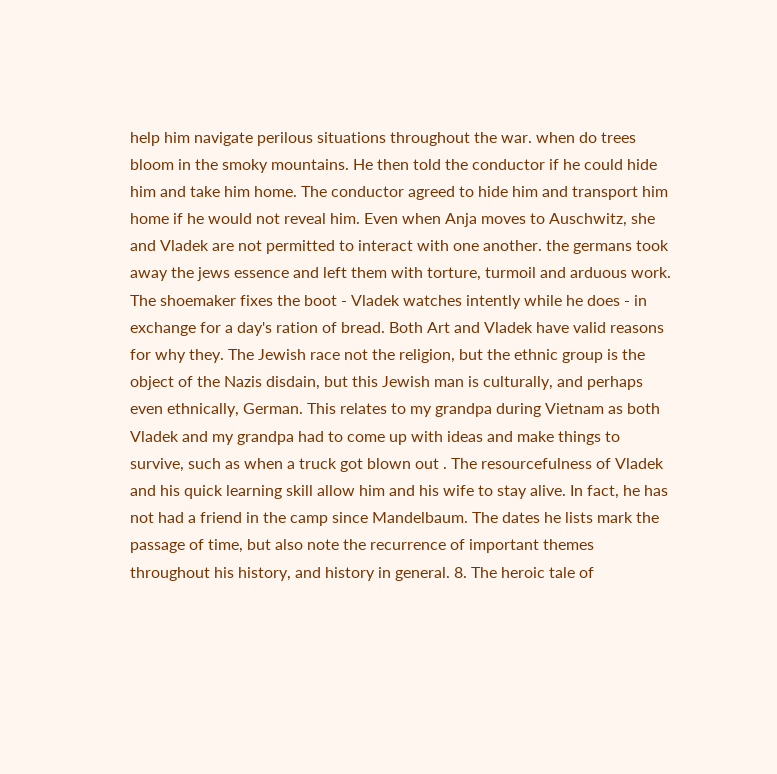help him navigate perilous situations throughout the war. when do trees bloom in the smoky mountains. He then told the conductor if he could hide him and take him home. The conductor agreed to hide him and transport him home if he would not reveal him. Even when Anja moves to Auschwitz, she and Vladek are not permitted to interact with one another. the germans took away the jews essence and left them with torture, turmoil and arduous work. The shoemaker fixes the boot - Vladek watches intently while he does - in exchange for a day's ration of bread. Both Art and Vladek have valid reasons for why they. The Jewish race not the religion, but the ethnic group is the object of the Nazis disdain, but this Jewish man is culturally, and perhaps even ethnically, German. This relates to my grandpa during Vietnam as both Vladek and my grandpa had to come up with ideas and make things to survive, such as when a truck got blown out . The resourcefulness of Vladek and his quick learning skill allow him and his wife to stay alive. In fact, he has not had a friend in the camp since Mandelbaum. The dates he lists mark the passage of time, but also note the recurrence of important themes throughout his history, and history in general. 8. The heroic tale of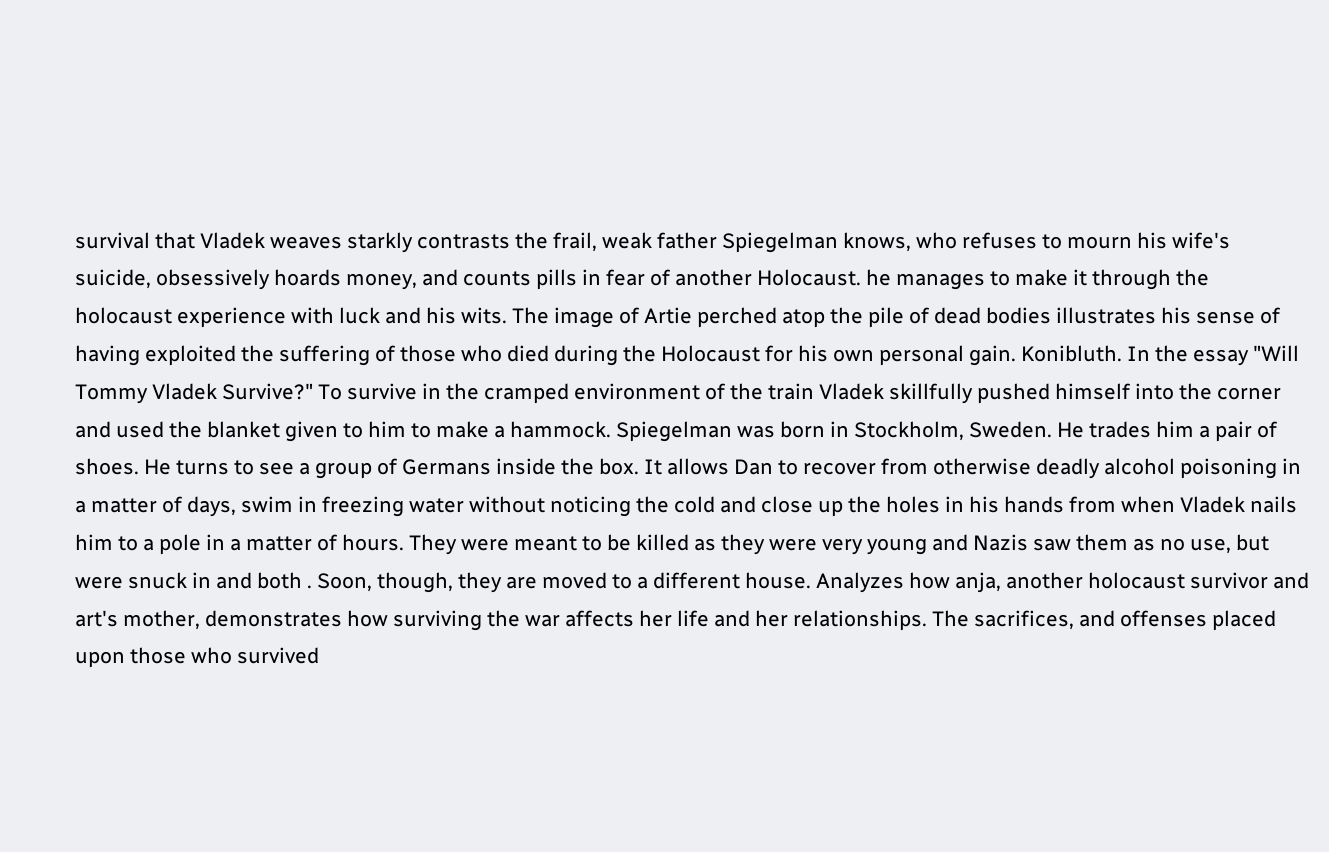survival that Vladek weaves starkly contrasts the frail, weak father Spiegelman knows, who refuses to mourn his wife's suicide, obsessively hoards money, and counts pills in fear of another Holocaust. he manages to make it through the holocaust experience with luck and his wits. The image of Artie perched atop the pile of dead bodies illustrates his sense of having exploited the suffering of those who died during the Holocaust for his own personal gain. Konibluth. In the essay "Will Tommy Vladek Survive?" To survive in the cramped environment of the train Vladek skillfully pushed himself into the corner and used the blanket given to him to make a hammock. Spiegelman was born in Stockholm, Sweden. He trades him a pair of shoes. He turns to see a group of Germans inside the box. It allows Dan to recover from otherwise deadly alcohol poisoning in a matter of days, swim in freezing water without noticing the cold and close up the holes in his hands from when Vladek nails him to a pole in a matter of hours. They were meant to be killed as they were very young and Nazis saw them as no use, but were snuck in and both . Soon, though, they are moved to a different house. Analyzes how anja, another holocaust survivor and art's mother, demonstrates how surviving the war affects her life and her relationships. The sacrifices, and offenses placed upon those who survived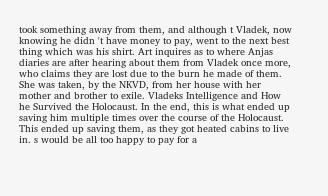took something away from them, and although t Vladek, now knowing he didn 't have money to pay, went to the next best thing which was his shirt. Art inquires as to where Anjas diaries are after hearing about them from Vladek once more, who claims they are lost due to the burn he made of them. She was taken, by the NKVD, from her house with her mother and brother to exile. Vladeks Intelligence and How he Survived the Holocaust. In the end, this is what ended up saving him multiple times over the course of the Holocaust. This ended up saving them, as they got heated cabins to live in. s would be all too happy to pay for a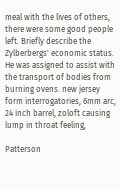meal with the lives of others, there were some good people left. Briefly describe the Zylberbergs' economic status. He was assigned to assist with the transport of bodies from burning ovens. new jersey form interrogatories, 6mm arc, 24 inch barrel, zoloft causing lump in throat feeling,

Patterson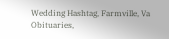Wedding Hashtag, Farmville, Va Obituaries,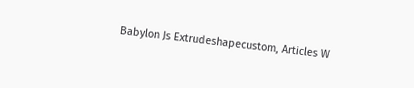Babylon Js Extrudeshapecustom, Articles W